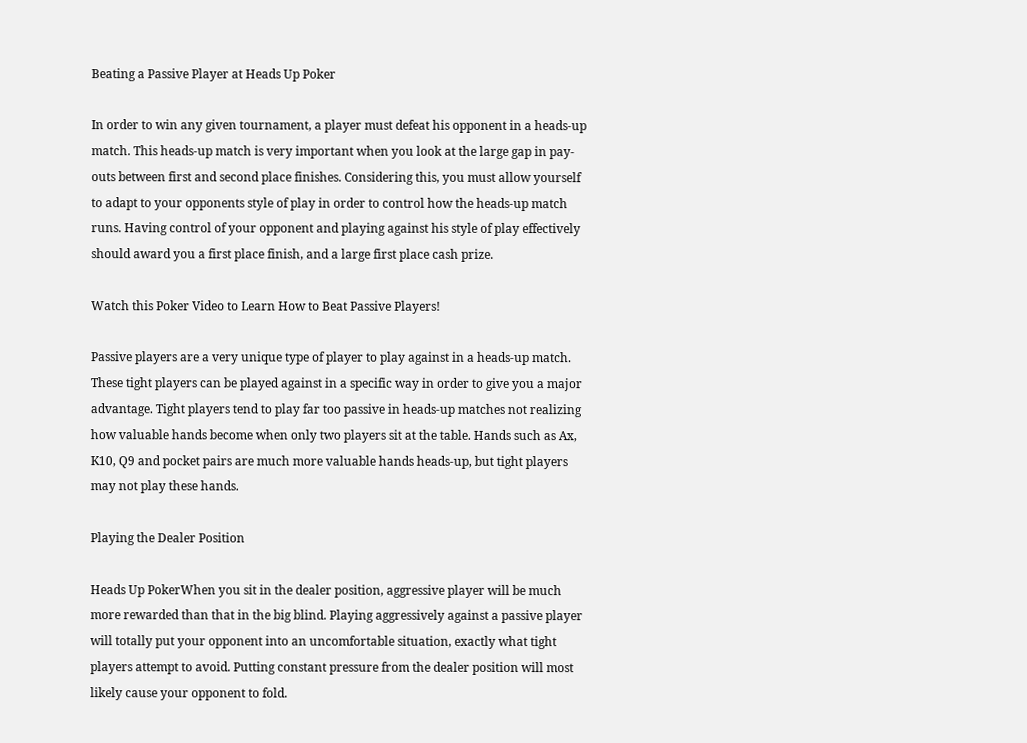Beating a Passive Player at Heads Up Poker

In order to win any given tournament, a player must defeat his opponent in a heads-up match. This heads-up match is very important when you look at the large gap in pay-outs between first and second place finishes. Considering this, you must allow yourself to adapt to your opponents style of play in order to control how the heads-up match runs. Having control of your opponent and playing against his style of play effectively should award you a first place finish, and a large first place cash prize.

Watch this Poker Video to Learn How to Beat Passive Players!

Passive players are a very unique type of player to play against in a heads-up match. These tight players can be played against in a specific way in order to give you a major advantage. Tight players tend to play far too passive in heads-up matches not realizing how valuable hands become when only two players sit at the table. Hands such as Ax, K10, Q9 and pocket pairs are much more valuable hands heads-up, but tight players may not play these hands.

Playing the Dealer Position

Heads Up PokerWhen you sit in the dealer position, aggressive player will be much more rewarded than that in the big blind. Playing aggressively against a passive player will totally put your opponent into an uncomfortable situation, exactly what tight players attempt to avoid. Putting constant pressure from the dealer position will most likely cause your opponent to fold.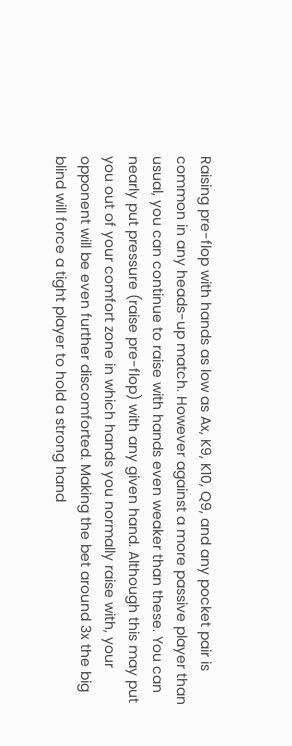Raising pre-flop with hands as low as Ax, K9, K10, Q9, and any pocket pair is common in any heads-up match. However against a more passive player than usual, you can continue to raise with hands even weaker than these. You can nearly put pressure (raise pre-flop) with any given hand. Although this may put you out of your comfort zone in which hands you normally raise with, your opponent will be even further discomforted. Making the bet around 3x the big blind will force a tight player to hold a strong hand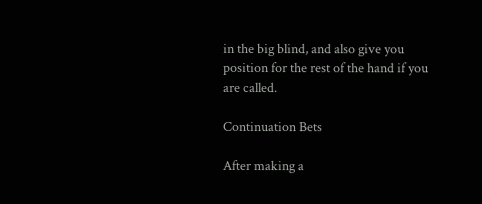in the big blind, and also give you position for the rest of the hand if you are called.

Continuation Bets

After making a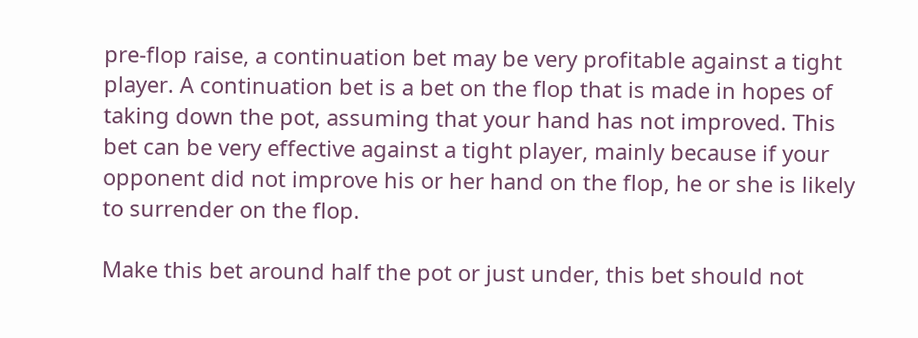pre-flop raise, a continuation bet may be very profitable against a tight player. A continuation bet is a bet on the flop that is made in hopes of taking down the pot, assuming that your hand has not improved. This bet can be very effective against a tight player, mainly because if your opponent did not improve his or her hand on the flop, he or she is likely to surrender on the flop.

Make this bet around half the pot or just under, this bet should not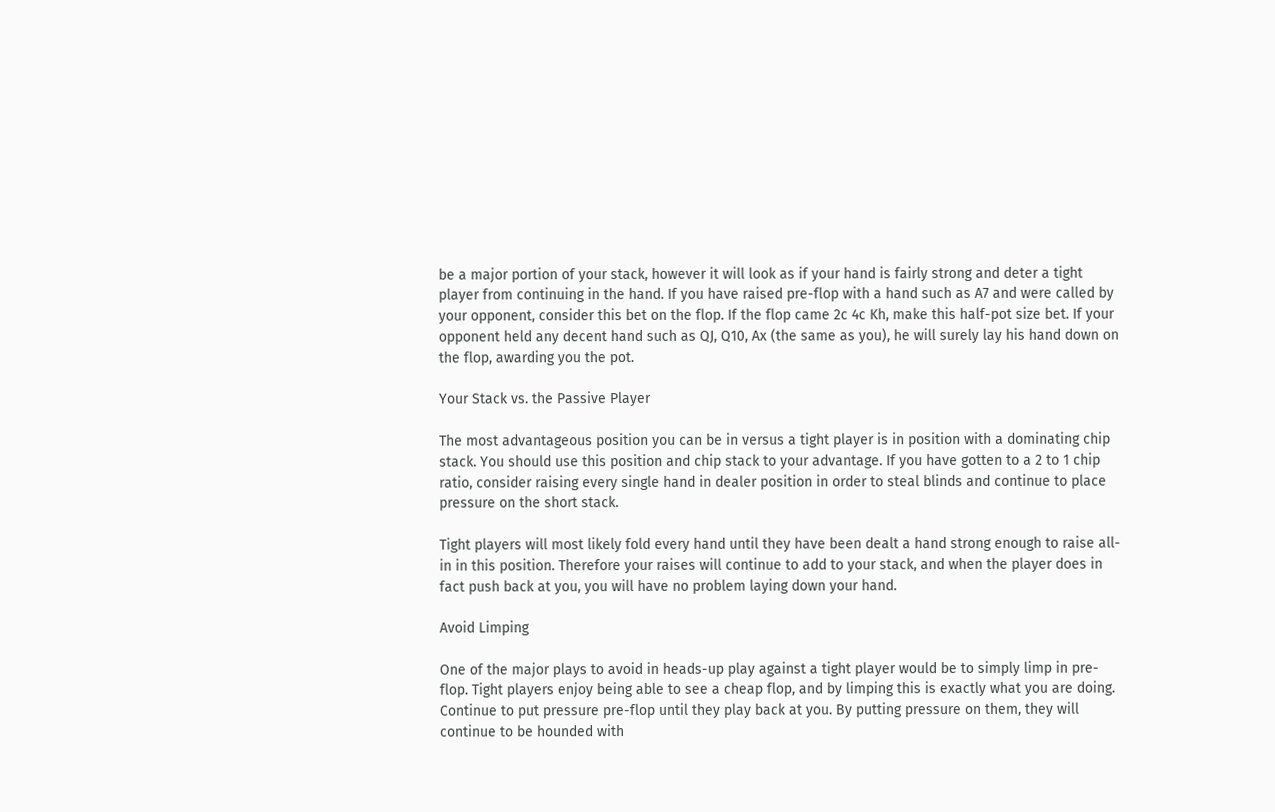be a major portion of your stack, however it will look as if your hand is fairly strong and deter a tight player from continuing in the hand. If you have raised pre-flop with a hand such as A7 and were called by your opponent, consider this bet on the flop. If the flop came 2c 4c Kh, make this half-pot size bet. If your opponent held any decent hand such as QJ, Q10, Ax (the same as you), he will surely lay his hand down on the flop, awarding you the pot.

Your Stack vs. the Passive Player

The most advantageous position you can be in versus a tight player is in position with a dominating chip stack. You should use this position and chip stack to your advantage. If you have gotten to a 2 to 1 chip ratio, consider raising every single hand in dealer position in order to steal blinds and continue to place pressure on the short stack.

Tight players will most likely fold every hand until they have been dealt a hand strong enough to raise all-in in this position. Therefore your raises will continue to add to your stack, and when the player does in fact push back at you, you will have no problem laying down your hand.

Avoid Limping

One of the major plays to avoid in heads-up play against a tight player would be to simply limp in pre-flop. Tight players enjoy being able to see a cheap flop, and by limping this is exactly what you are doing. Continue to put pressure pre-flop until they play back at you. By putting pressure on them, they will continue to be hounded with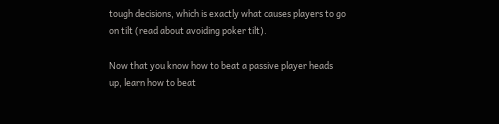tough decisions, which is exactly what causes players to go on tilt (read about avoiding poker tilt).

Now that you know how to beat a passive player heads up, learn how to beat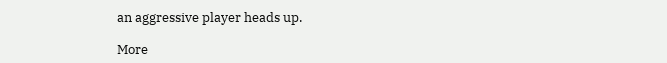an aggressive player heads up.

More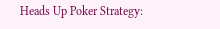Heads Up Poker Strategy: